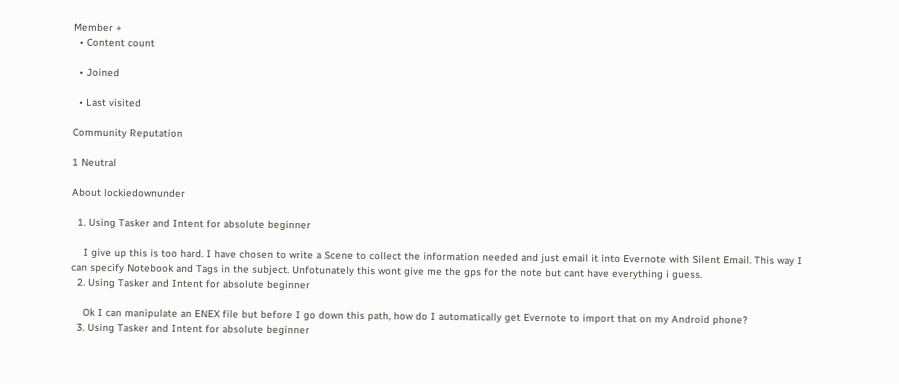Member +
  • Content count

  • Joined

  • Last visited

Community Reputation

1 Neutral

About lockiedownunder

  1. Using Tasker and Intent for absolute beginner

    I give up this is too hard. I have chosen to write a Scene to collect the information needed and just email it into Evernote with Silent Email. This way I can specify Notebook and Tags in the subject. Unfotunately this wont give me the gps for the note but cant have everything i guess.
  2. Using Tasker and Intent for absolute beginner

    Ok I can manipulate an ENEX file but before I go down this path, how do I automatically get Evernote to import that on my Android phone?
  3. Using Tasker and Intent for absolute beginner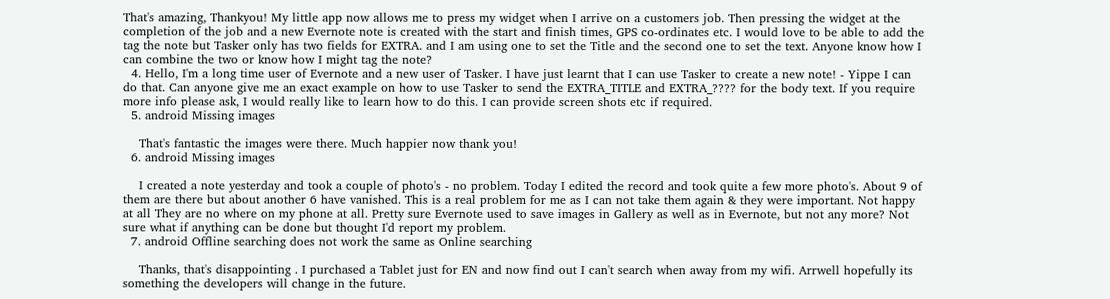That's amazing, Thankyou! My little app now allows me to press my widget when I arrive on a customers job. Then pressing the widget at the completion of the job and a new Evernote note is created with the start and finish times, GPS co-ordinates etc. I would love to be able to add the tag the note but Tasker only has two fields for EXTRA. and I am using one to set the Title and the second one to set the text. Anyone know how I can combine the two or know how I might tag the note?
  4. Hello, I'm a long time user of Evernote and a new user of Tasker. I have just learnt that I can use Tasker to create a new note! - Yippe I can do that. Can anyone give me an exact example on how to use Tasker to send the EXTRA_TITLE and EXTRA_???? for the body text. If you require more info please ask, I would really like to learn how to do this. I can provide screen shots etc if required.
  5. android Missing images

    That's fantastic the images were there. Much happier now thank you!
  6. android Missing images

    I created a note yesterday and took a couple of photo's - no problem. Today I edited the record and took quite a few more photo's. About 9 of them are there but about another 6 have vanished. This is a real problem for me as I can not take them again & they were important. Not happy at all They are no where on my phone at all. Pretty sure Evernote used to save images in Gallery as well as in Evernote, but not any more? Not sure what if anything can be done but thought I'd report my problem.
  7. android Offline searching does not work the same as Online searching

    Thanks, that's disappointing . I purchased a Tablet just for EN and now find out I can't search when away from my wifi. Arrwell hopefully its something the developers will change in the future.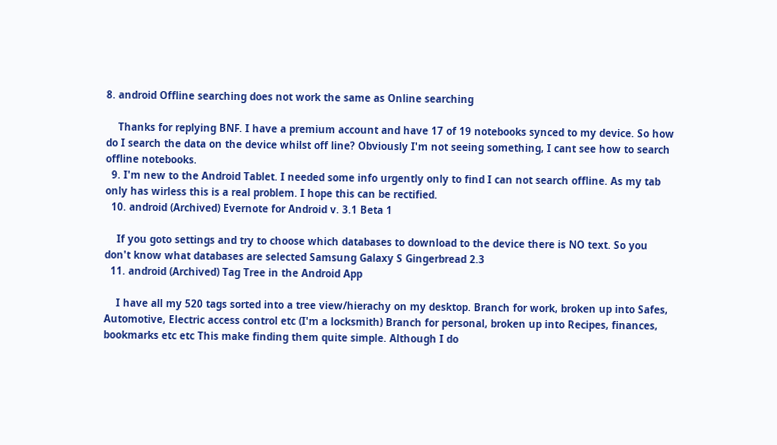8. android Offline searching does not work the same as Online searching

    Thanks for replying BNF. I have a premium account and have 17 of 19 notebooks synced to my device. So how do I search the data on the device whilst off line? Obviously I'm not seeing something, I cant see how to search offline notebooks.
  9. I'm new to the Android Tablet. I needed some info urgently only to find I can not search offline. As my tab only has wirless this is a real problem. I hope this can be rectified.
  10. android (Archived) Evernote for Android v. 3.1 Beta 1

    If you goto settings and try to choose which databases to download to the device there is NO text. So you don't know what databases are selected Samsung Galaxy S Gingerbread 2.3
  11. android (Archived) Tag Tree in the Android App

    I have all my 520 tags sorted into a tree view/hierachy on my desktop. Branch for work, broken up into Safes, Automotive, Electric access control etc (I'm a locksmith) Branch for personal, broken up into Recipes, finances, bookmarks etc etc This make finding them quite simple. Although I do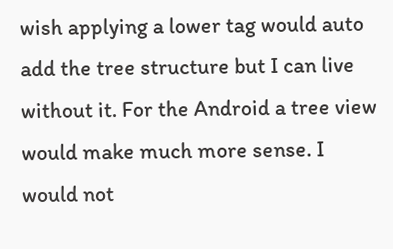wish applying a lower tag would auto add the tree structure but I can live without it. For the Android a tree view would make much more sense. I would not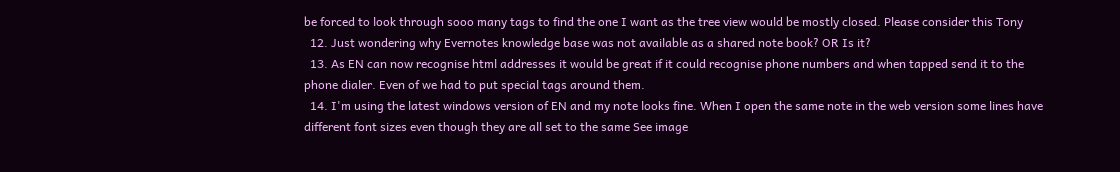be forced to look through sooo many tags to find the one I want as the tree view would be mostly closed. Please consider this Tony
  12. Just wondering why Evernotes knowledge base was not available as a shared note book? OR Is it?
  13. As EN can now recognise html addresses it would be great if it could recognise phone numbers and when tapped send it to the phone dialer. Even of we had to put special tags around them.
  14. I'm using the latest windows version of EN and my note looks fine. When I open the same note in the web version some lines have different font sizes even though they are all set to the same See image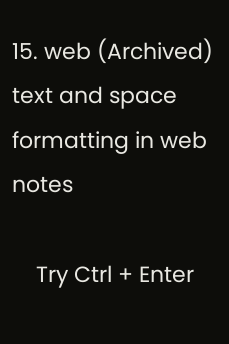15. web (Archived) text and space formatting in web notes

    Try Ctrl + Enter